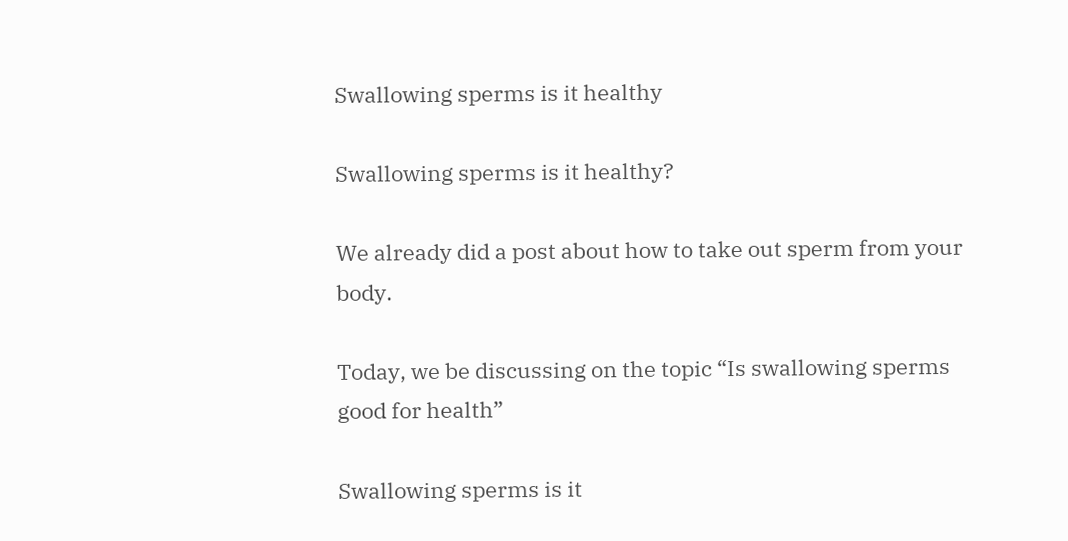Swallowing sperms is it healthy

Swallowing sperms is it healthy?

We already did a post about how to take out sperm from your body.

Today, we be discussing on the topic “Is swallowing sperms good for health”

Swallowing sperms is it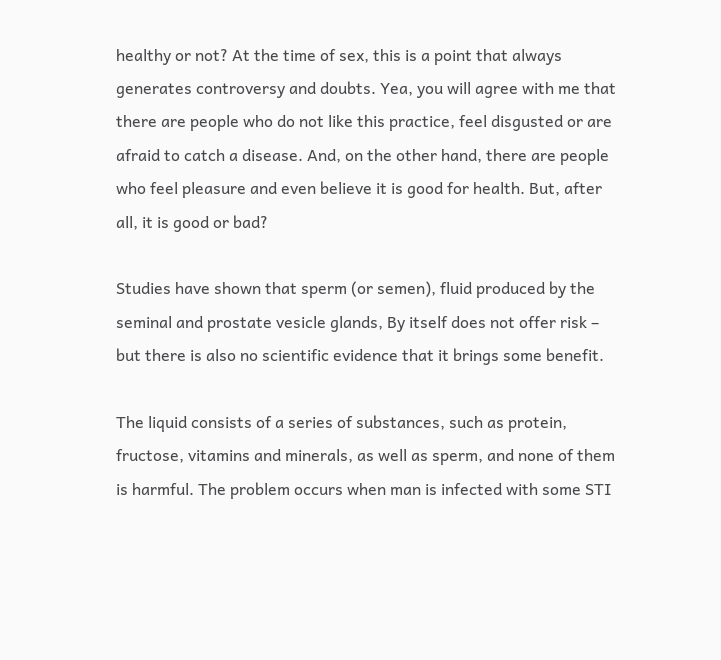healthy or not? At the time of sex, this is a point that always generates controversy and doubts. Yea, you will agree with me that there are people who do not like this practice, feel disgusted or are afraid to catch a disease. And, on the other hand, there are people who feel pleasure and even believe it is good for health. But, after all, it is good or bad?

Studies have shown that sperm (or semen), fluid produced by the seminal and prostate vesicle glands, By itself does not offer risk – but there is also no scientific evidence that it brings some benefit.

The liquid consists of a series of substances, such as protein, fructose, vitamins and minerals, as well as sperm, and none of them is harmful. The problem occurs when man is infected with some STI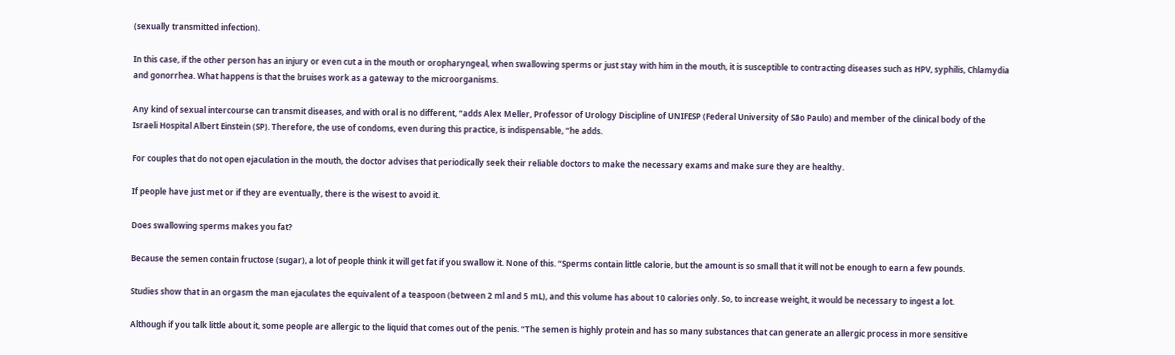(sexually transmitted infection).

In this case, if the other person has an injury or even cut a in the mouth or oropharyngeal, when swallowing sperms or just stay with him in the mouth, it is susceptible to contracting diseases such as HPV, syphilis, Chlamydia and gonorrhea. What happens is that the bruises work as a gateway to the microorganisms.

Any kind of sexual intercourse can transmit diseases, and with oral is no different, “adds Alex Meller, Professor of Urology Discipline of UNIFESP (Federal University of São Paulo) and member of the clinical body of the Israeli Hospital Albert Einstein (SP). Therefore, the use of condoms, even during this practice, is indispensable, “he adds.

For couples that do not open ejaculation in the mouth, the doctor advises that periodically seek their reliable doctors to make the necessary exams and make sure they are healthy.

If people have just met or if they are eventually, there is the wisest to avoid it.

Does swallowing sperms makes you fat?

Because the semen contain fructose (sugar), a lot of people think it will get fat if you swallow it. None of this. “Sperms contain little calorie, but the amount is so small that it will not be enough to earn a few pounds.

Studies show that in an orgasm the man ejaculates the equivalent of a teaspoon (between 2 ml and 5 mL), and this volume has about 10 calories only. So, to increase weight, it would be necessary to ingest a lot.

Although if you talk little about it, some people are allergic to the liquid that comes out of the penis. “The semen is highly protein and has so many substances that can generate an allergic process in more sensitive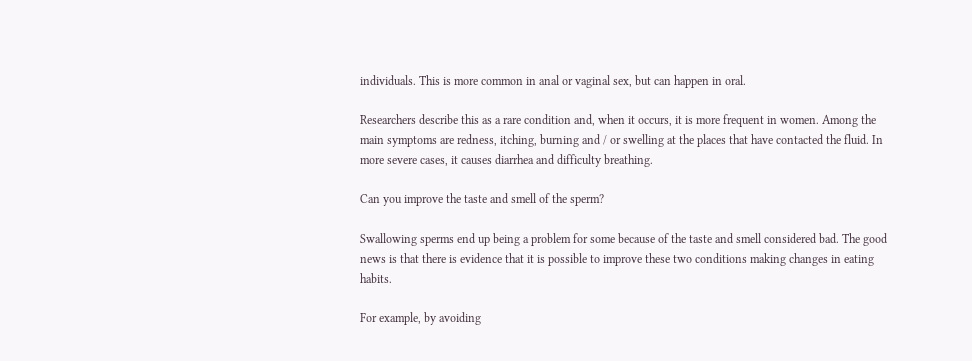individuals. This is more common in anal or vaginal sex, but can happen in oral.

Researchers describe this as a rare condition and, when it occurs, it is more frequent in women. Among the main symptoms are redness, itching, burning and / or swelling at the places that have contacted the fluid. In more severe cases, it causes diarrhea and difficulty breathing.

Can you improve the taste and smell of the sperm?

Swallowing sperms end up being a problem for some because of the taste and smell considered bad. The good news is that there is evidence that it is possible to improve these two conditions making changes in eating habits.

For example, by avoiding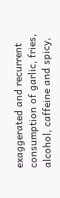exaggerated and recurrent consumption of garlic, fries, alcohol, caffeine and spicy,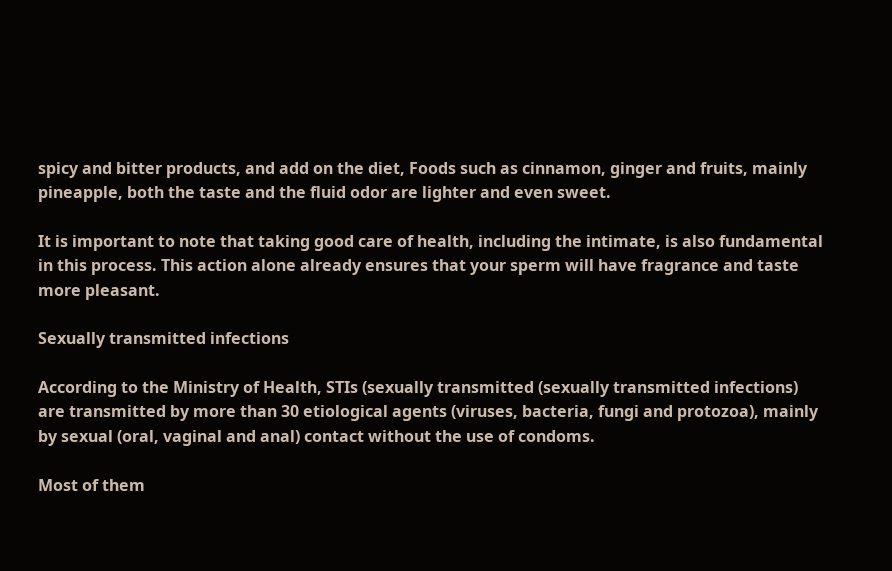spicy and bitter products, and add on the diet, Foods such as cinnamon, ginger and fruits, mainly pineapple, both the taste and the fluid odor are lighter and even sweet.

It is important to note that taking good care of health, including the intimate, is also fundamental in this process. This action alone already ensures that your sperm will have fragrance and taste more pleasant.

Sexually transmitted infections

According to the Ministry of Health, STIs (sexually transmitted (sexually transmitted infections) are transmitted by more than 30 etiological agents (viruses, bacteria, fungi and protozoa), mainly by sexual (oral, vaginal and anal) contact without the use of condoms.

Most of them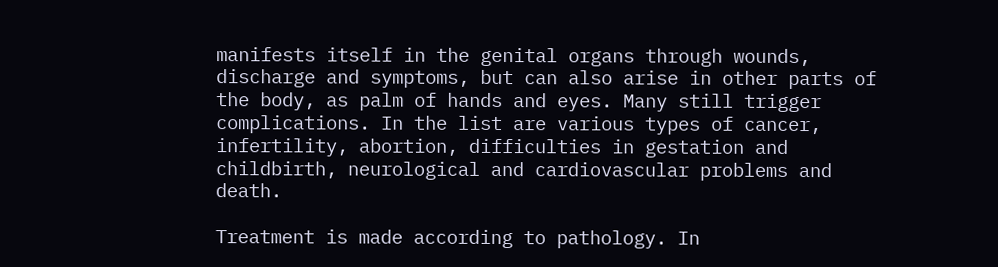manifests itself in the genital organs through wounds, discharge and symptoms, but can also arise in other parts of the body, as palm of hands and eyes. Many still trigger complications. In the list are various types of cancer, infertility, abortion, difficulties in gestation and childbirth, neurological and cardiovascular problems and death.

Treatment is made according to pathology. In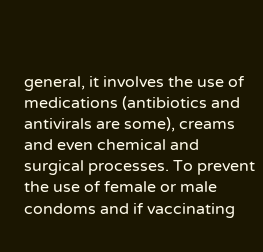general, it involves the use of medications (antibiotics and antivirals are some), creams and even chemical and surgical processes. To prevent the use of female or male condoms and if vaccinating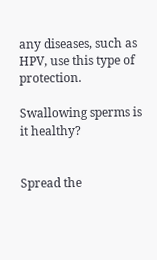any diseases, such as HPV, use this type of protection.

Swallowing sperms is it healthy?


Spread the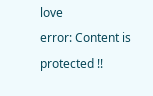love
error: Content is protected !!